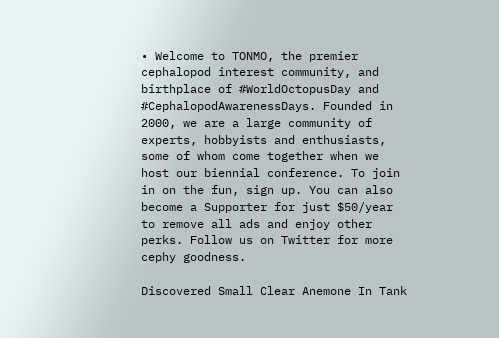• Welcome to TONMO, the premier cephalopod interest community, and birthplace of #WorldOctopusDay and #CephalopodAwarenessDays. Founded in 2000, we are a large community of experts, hobbyists and enthusiasts, some of whom come together when we host our biennial conference. To join in on the fun, sign up. You can also become a Supporter for just $50/year to remove all ads and enjoy other perks. Follow us on Twitter for more cephy goodness.

Discovered Small Clear Anemone In Tank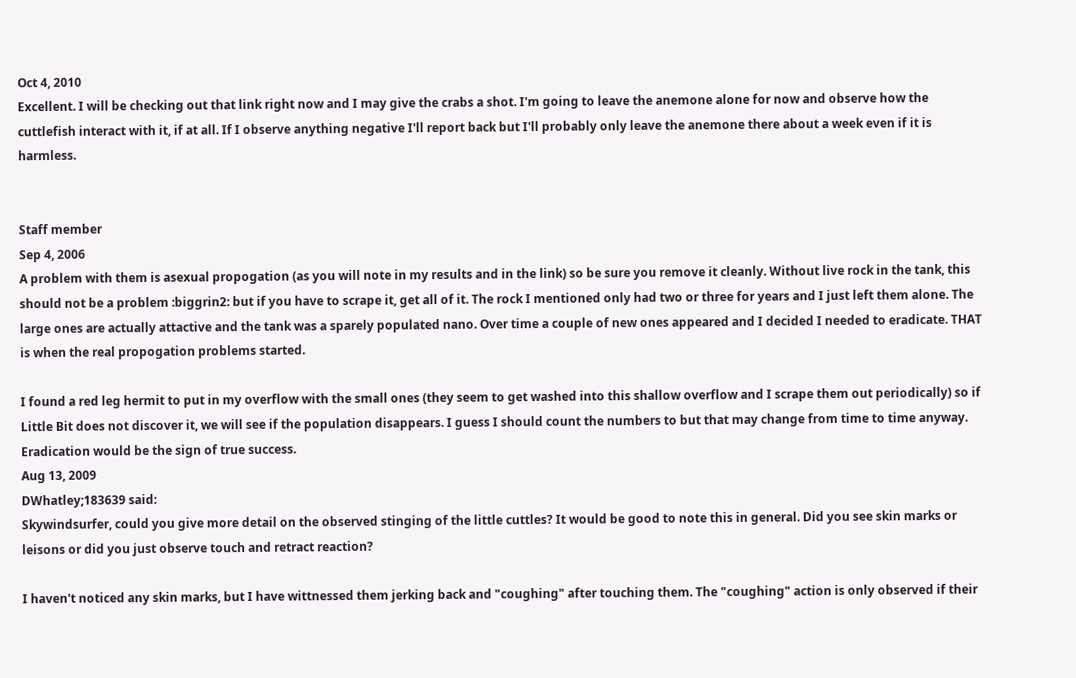Oct 4, 2010
Excellent. I will be checking out that link right now and I may give the crabs a shot. I'm going to leave the anemone alone for now and observe how the cuttlefish interact with it, if at all. If I observe anything negative I'll report back but I'll probably only leave the anemone there about a week even if it is harmless.


Staff member
Sep 4, 2006
A problem with them is asexual propogation (as you will note in my results and in the link) so be sure you remove it cleanly. Without live rock in the tank, this should not be a problem :biggrin2: but if you have to scrape it, get all of it. The rock I mentioned only had two or three for years and I just left them alone. The large ones are actually attactive and the tank was a sparely populated nano. Over time a couple of new ones appeared and I decided I needed to eradicate. THAT is when the real propogation problems started.

I found a red leg hermit to put in my overflow with the small ones (they seem to get washed into this shallow overflow and I scrape them out periodically) so if Little Bit does not discover it, we will see if the population disappears. I guess I should count the numbers to but that may change from time to time anyway. Eradication would be the sign of true success.
Aug 13, 2009
DWhatley;183639 said:
Skywindsurfer, could you give more detail on the observed stinging of the little cuttles? It would be good to note this in general. Did you see skin marks or leisons or did you just observe touch and retract reaction?

I haven't noticed any skin marks, but I have wittnessed them jerking back and "coughing" after touching them. The "coughing" action is only observed if their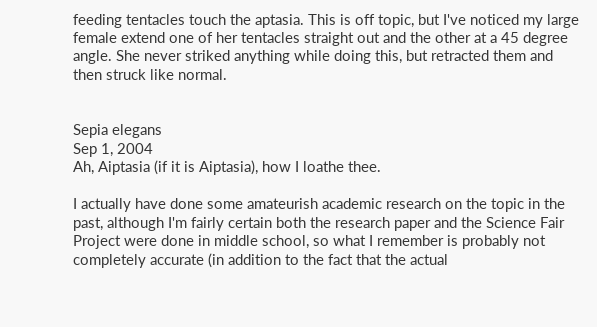feeding tentacles touch the aptasia. This is off topic, but I've noticed my large female extend one of her tentacles straight out and the other at a 45 degree angle. She never striked anything while doing this, but retracted them and then struck like normal.


Sepia elegans
Sep 1, 2004
Ah, Aiptasia (if it is Aiptasia), how I loathe thee.

I actually have done some amateurish academic research on the topic in the past, although I'm fairly certain both the research paper and the Science Fair Project were done in middle school, so what I remember is probably not completely accurate (in addition to the fact that the actual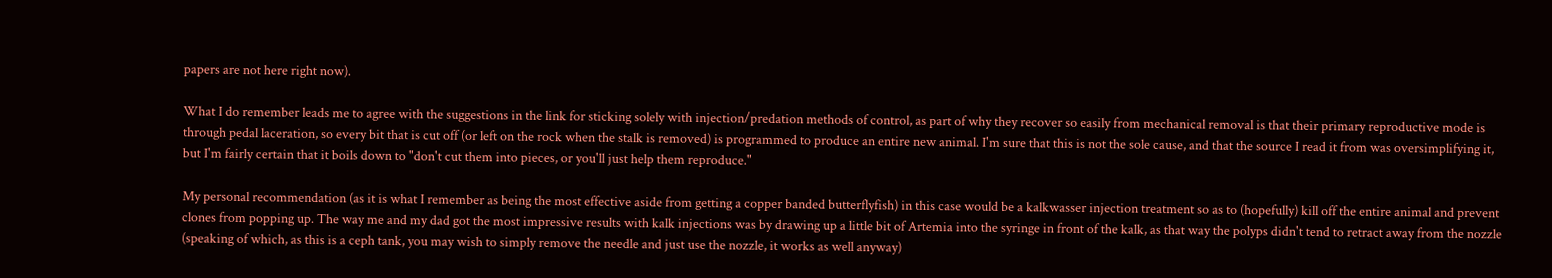papers are not here right now).

What I do remember leads me to agree with the suggestions in the link for sticking solely with injection/predation methods of control, as part of why they recover so easily from mechanical removal is that their primary reproductive mode is through pedal laceration, so every bit that is cut off (or left on the rock when the stalk is removed) is programmed to produce an entire new animal. I'm sure that this is not the sole cause, and that the source I read it from was oversimplifying it, but I'm fairly certain that it boils down to "don't cut them into pieces, or you'll just help them reproduce."

My personal recommendation (as it is what I remember as being the most effective aside from getting a copper banded butterflyfish) in this case would be a kalkwasser injection treatment so as to (hopefully) kill off the entire animal and prevent clones from popping up. The way me and my dad got the most impressive results with kalk injections was by drawing up a little bit of Artemia into the syringe in front of the kalk, as that way the polyps didn't tend to retract away from the nozzle (speaking of which, as this is a ceph tank, you may wish to simply remove the needle and just use the nozzle, it works as well anyway)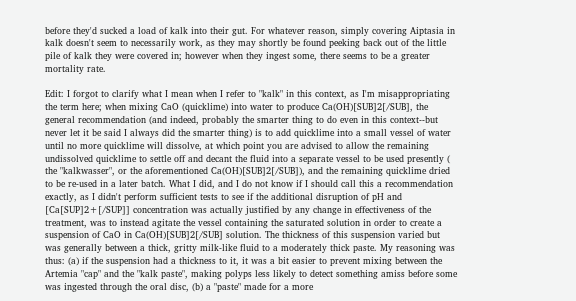before they'd sucked a load of kalk into their gut. For whatever reason, simply covering Aiptasia in kalk doesn't seem to necessarily work, as they may shortly be found peeking back out of the little pile of kalk they were covered in; however when they ingest some, there seems to be a greater mortality rate.

Edit: I forgot to clarify what I mean when I refer to "kalk" in this context, as I'm misappropriating the term here; when mixing CaO (quicklime) into water to produce Ca(OH)[SUB]2[/SUB], the general recommendation (and indeed, probably the smarter thing to do even in this context--but never let it be said I always did the smarter thing) is to add quicklime into a small vessel of water until no more quicklime will dissolve, at which point you are advised to allow the remaining undissolved quicklime to settle off and decant the fluid into a separate vessel to be used presently ( the "kalkwasser", or the aforementioned Ca(OH)[SUB]2[/SUB]), and the remaining quicklime dried to be re-used in a later batch. What I did, and I do not know if I should call this a recommendation exactly, as I didn't perform sufficient tests to see if the additional disruption of pH and [Ca[SUP]2+[/SUP]] concentration was actually justified by any change in effectiveness of the treatment, was to instead agitate the vessel containing the saturated solution in order to create a suspension of CaO in Ca(OH)[SUB]2[/SUB] solution. The thickness of this suspension varied but was generally between a thick, gritty milk-like fluid to a moderately thick paste. My reasoning was thus: (a) if the suspension had a thickness to it, it was a bit easier to prevent mixing between the Artemia "cap" and the "kalk paste", making polyps less likely to detect something amiss before some was ingested through the oral disc, (b) a "paste" made for a more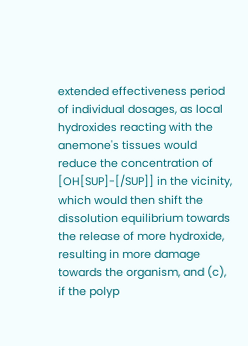extended effectiveness period of individual dosages, as local hydroxides reacting with the anemone's tissues would reduce the concentration of [OH[SUP]-[/SUP]] in the vicinity, which would then shift the dissolution equilibrium towards the release of more hydroxide, resulting in more damage towards the organism, and (c), if the polyp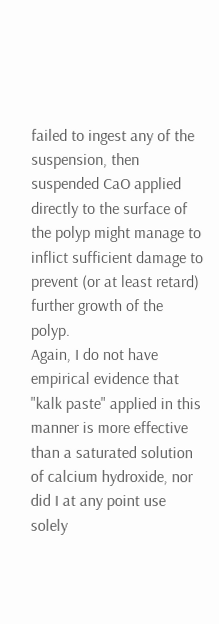failed to ingest any of the suspension, then suspended CaO applied directly to the surface of the polyp might manage to inflict sufficient damage to prevent (or at least retard) further growth of the polyp.
Again, I do not have empirical evidence that "kalk paste" applied in this manner is more effective than a saturated solution of calcium hydroxide, nor did I at any point use solely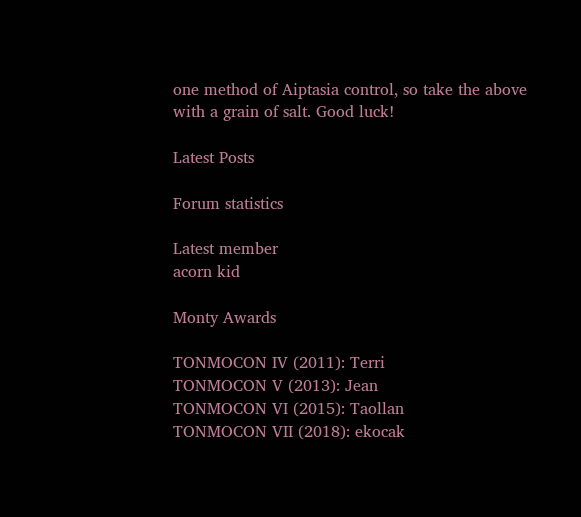one method of Aiptasia control, so take the above with a grain of salt. Good luck!

Latest Posts

Forum statistics

Latest member
acorn kid

Monty Awards

TONMOCON IV (2011): Terri
TONMOCON V (2013): Jean
TONMOCON VI (2015): Taollan
TONMOCON VII (2018): ekocak